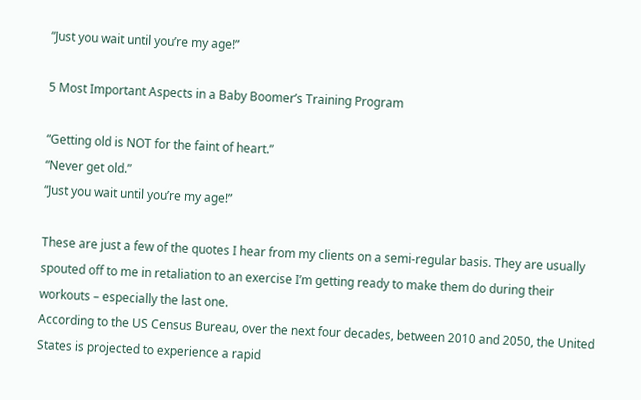“Just you wait until you’re my age!”

5 Most Important Aspects in a Baby Boomer’s Training Program

“Getting old is NOT for the faint of heart.”
“Never get old.”
“Just you wait until you’re my age!”

These are just a few of the quotes I hear from my clients on a semi-regular basis. They are usually spouted off to me in retaliation to an exercise I’m getting ready to make them do during their workouts – especially the last one.
According to the US Census Bureau, over the next four decades, between 2010 and 2050, the United States is projected to experience a rapid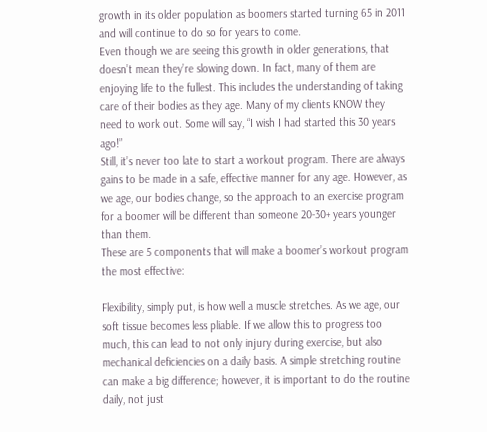growth in its older population as boomers started turning 65 in 2011 and will continue to do so for years to come.
Even though we are seeing this growth in older generations, that doesn’t mean they’re slowing down. In fact, many of them are enjoying life to the fullest. This includes the understanding of taking care of their bodies as they age. Many of my clients KNOW they need to work out. Some will say, “I wish I had started this 30 years ago!”
Still, it’s never too late to start a workout program. There are always gains to be made in a safe, effective manner for any age. However, as we age, our bodies change, so the approach to an exercise program for a boomer will be different than someone 20-30+ years younger than them.
These are 5 components that will make a boomer’s workout program the most effective:

Flexibility, simply put, is how well a muscle stretches. As we age, our soft tissue becomes less pliable. If we allow this to progress too much, this can lead to not only injury during exercise, but also mechanical deficiencies on a daily basis. A simple stretching routine can make a big difference; however, it is important to do the routine daily, not just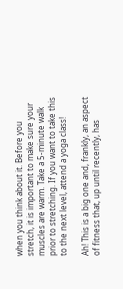when you think about it. Before you stretch, it is important to make sure your muscles are warm. Take a 5-minute walk prior to stretching. If you want to take this to the next level, attend a yoga class!

Ah! This is a big one and, frankly, an aspect of fitness that, up until recently, has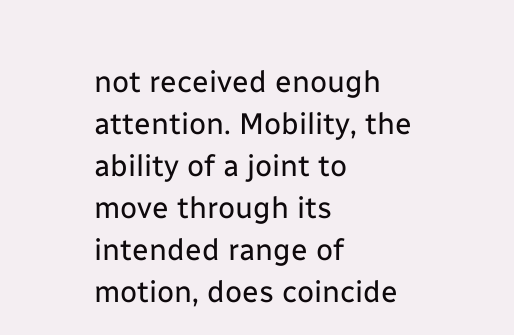not received enough attention. Mobility, the ability of a joint to move through its intended range of motion, does coincide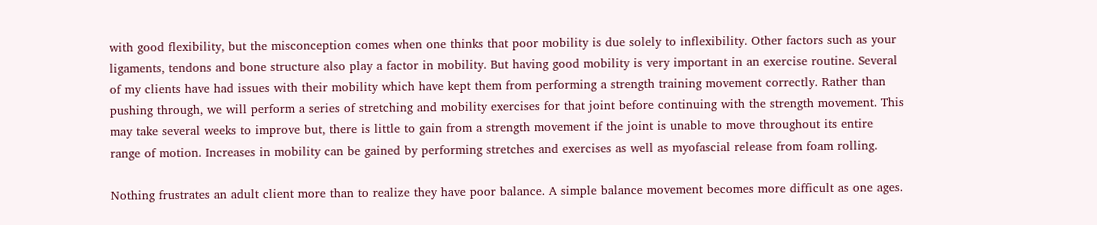with good flexibility, but the misconception comes when one thinks that poor mobility is due solely to inflexibility. Other factors such as your ligaments, tendons and bone structure also play a factor in mobility. But having good mobility is very important in an exercise routine. Several of my clients have had issues with their mobility which have kept them from performing a strength training movement correctly. Rather than pushing through, we will perform a series of stretching and mobility exercises for that joint before continuing with the strength movement. This may take several weeks to improve but, there is little to gain from a strength movement if the joint is unable to move throughout its entire range of motion. Increases in mobility can be gained by performing stretches and exercises as well as myofascial release from foam rolling.

Nothing frustrates an adult client more than to realize they have poor balance. A simple balance movement becomes more difficult as one ages.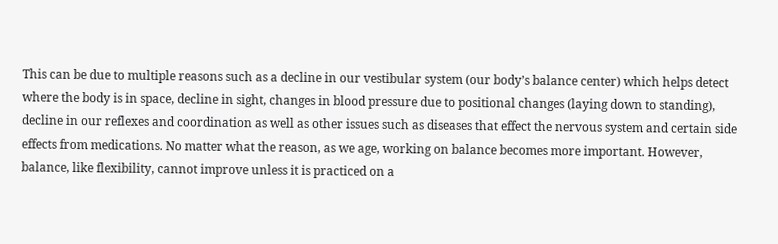This can be due to multiple reasons such as a decline in our vestibular system (our body’s balance center) which helps detect where the body is in space, decline in sight, changes in blood pressure due to positional changes (laying down to standing), decline in our reflexes and coordination as well as other issues such as diseases that effect the nervous system and certain side effects from medications. No matter what the reason, as we age, working on balance becomes more important. However, balance, like flexibility, cannot improve unless it is practiced on a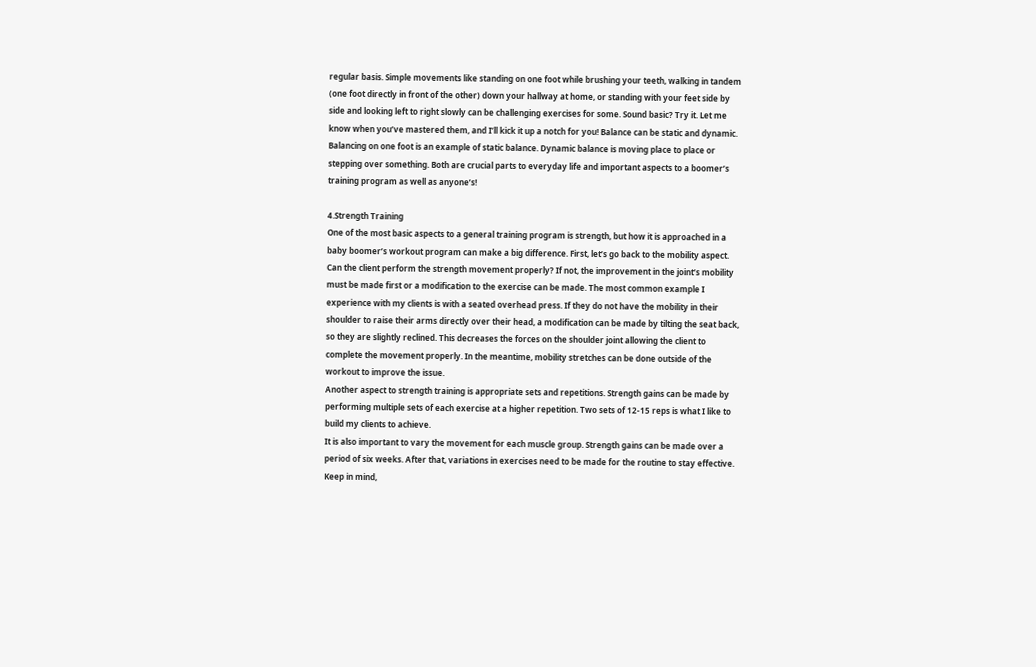regular basis. Simple movements like standing on one foot while brushing your teeth, walking in tandem (one foot directly in front of the other) down your hallway at home, or standing with your feet side by side and looking left to right slowly can be challenging exercises for some. Sound basic? Try it. Let me know when you’ve mastered them, and I’ll kick it up a notch for you! Balance can be static and dynamic. Balancing on one foot is an example of static balance. Dynamic balance is moving place to place or stepping over something. Both are crucial parts to everyday life and important aspects to a boomer’s training program as well as anyone’s!

4.Strength Training
One of the most basic aspects to a general training program is strength, but how it is approached in a baby boomer’s workout program can make a big difference. First, let’s go back to the mobility aspect. Can the client perform the strength movement properly? If not, the improvement in the joint’s mobility must be made first or a modification to the exercise can be made. The most common example I experience with my clients is with a seated overhead press. If they do not have the mobility in their shoulder to raise their arms directly over their head, a modification can be made by tilting the seat back, so they are slightly reclined. This decreases the forces on the shoulder joint allowing the client to complete the movement properly. In the meantime, mobility stretches can be done outside of the workout to improve the issue.
Another aspect to strength training is appropriate sets and repetitions. Strength gains can be made by performing multiple sets of each exercise at a higher repetition. Two sets of 12-15 reps is what I like to build my clients to achieve.
It is also important to vary the movement for each muscle group. Strength gains can be made over a period of six weeks. After that, variations in exercises need to be made for the routine to stay effective. Keep in mind,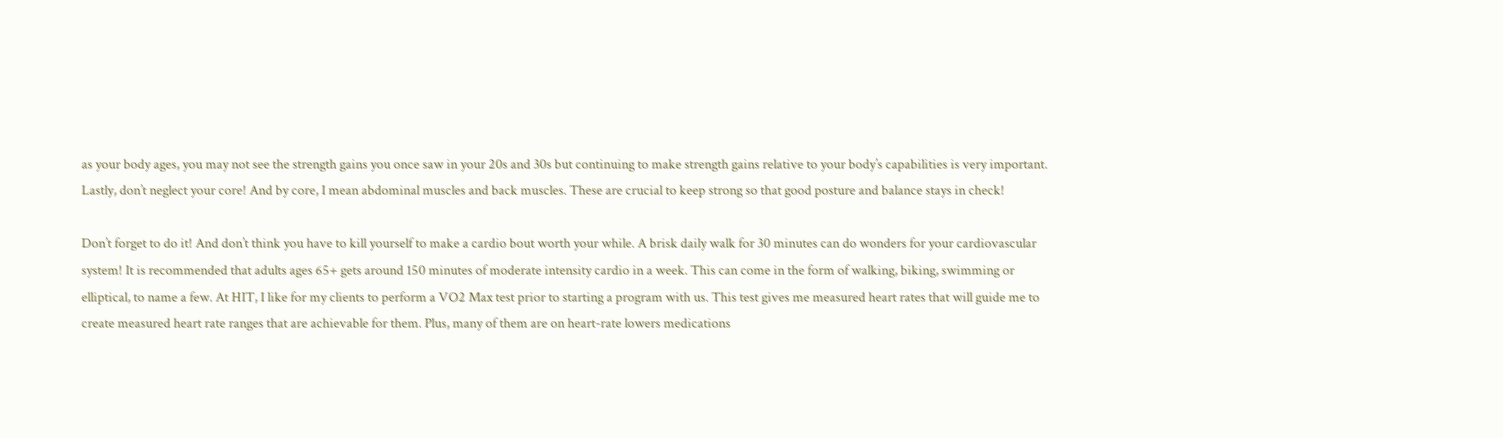as your body ages, you may not see the strength gains you once saw in your 20s and 30s but continuing to make strength gains relative to your body’s capabilities is very important.
Lastly, don’t neglect your core! And by core, I mean abdominal muscles and back muscles. These are crucial to keep strong so that good posture and balance stays in check!

Don’t forget to do it! And don’t think you have to kill yourself to make a cardio bout worth your while. A brisk daily walk for 30 minutes can do wonders for your cardiovascular system! It is recommended that adults ages 65+ gets around 150 minutes of moderate intensity cardio in a week. This can come in the form of walking, biking, swimming or elliptical, to name a few. At HIT, I like for my clients to perform a VO2 Max test prior to starting a program with us. This test gives me measured heart rates that will guide me to create measured heart rate ranges that are achievable for them. Plus, many of them are on heart-rate lowers medications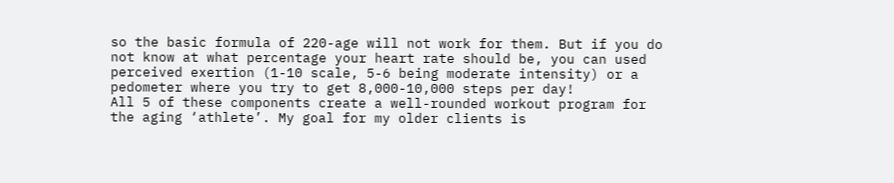so the basic formula of 220-age will not work for them. But if you do not know at what percentage your heart rate should be, you can used perceived exertion (1-10 scale, 5-6 being moderate intensity) or a pedometer where you try to get 8,000-10,000 steps per day!
All 5 of these components create a well-rounded workout program for the aging ‘athlete’. My goal for my older clients is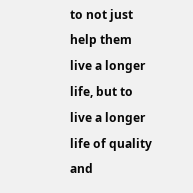to not just help them live a longer life, but to live a longer life of quality and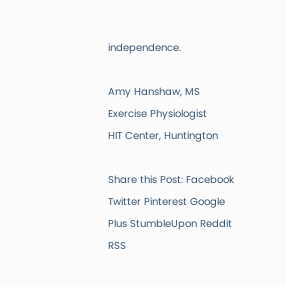independence.

Amy Hanshaw, MS
Exercise Physiologist
HIT Center, Huntington

Share this Post: Facebook Twitter Pinterest Google Plus StumbleUpon Reddit RSS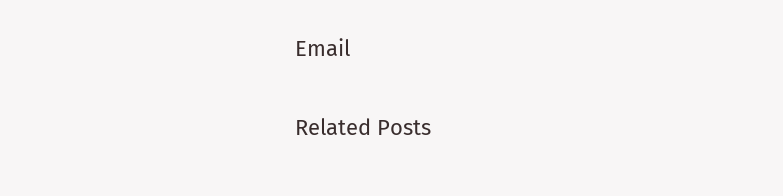Email

Related Posts